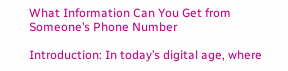What Information Can You Get from Someone’s Phone Number

Introduction: In today’s digital age, where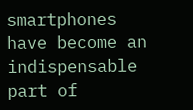smartphones have become an indispensable part of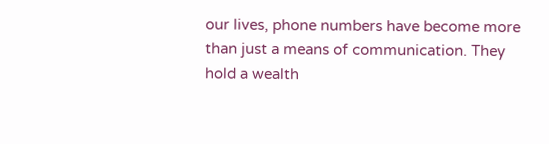our lives, phone numbers have become more than just a means of communication. They hold a wealth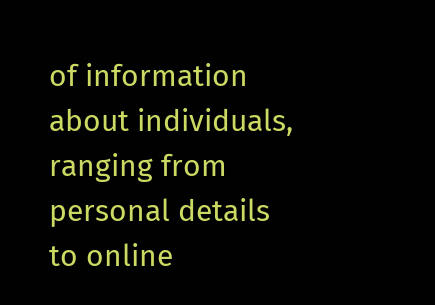of information about individuals, ranging from personal details to online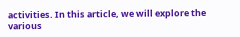activities. In this article, we will explore the various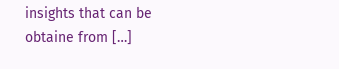insights that can be obtaine from […]